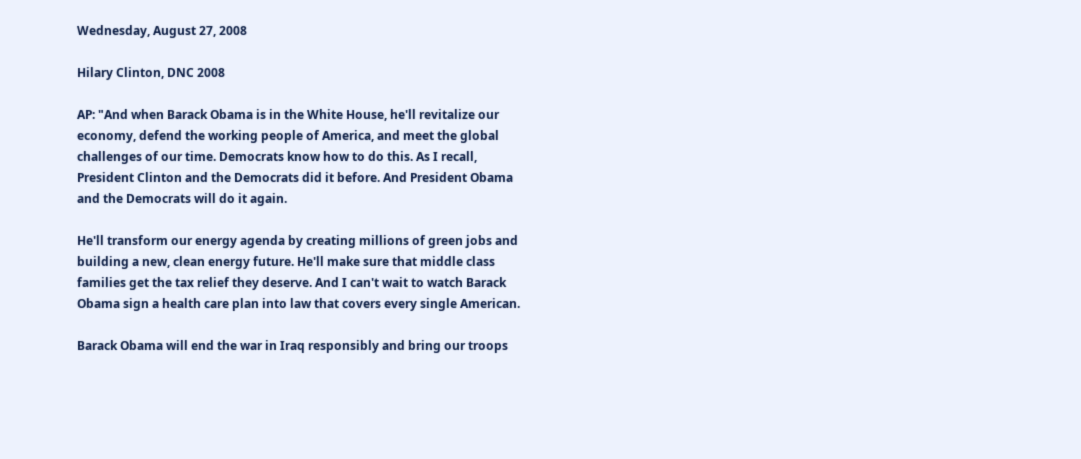Wednesday, August 27, 2008

Hilary Clinton, DNC 2008

AP: "And when Barack Obama is in the White House, he'll revitalize our economy, defend the working people of America, and meet the global challenges of our time. Democrats know how to do this. As I recall, President Clinton and the Democrats did it before. And President Obama and the Democrats will do it again.

He'll transform our energy agenda by creating millions of green jobs and building a new, clean energy future. He'll make sure that middle class families get the tax relief they deserve. And I can't wait to watch Barack Obama sign a health care plan into law that covers every single American.

Barack Obama will end the war in Iraq responsibly and bring our troops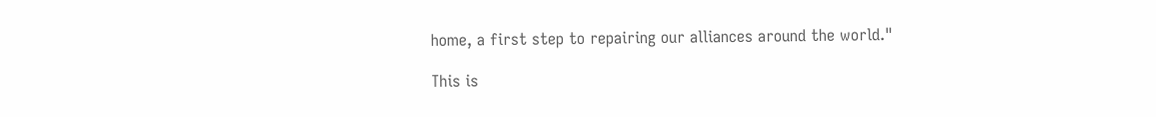home, a first step to repairing our alliances around the world."

This is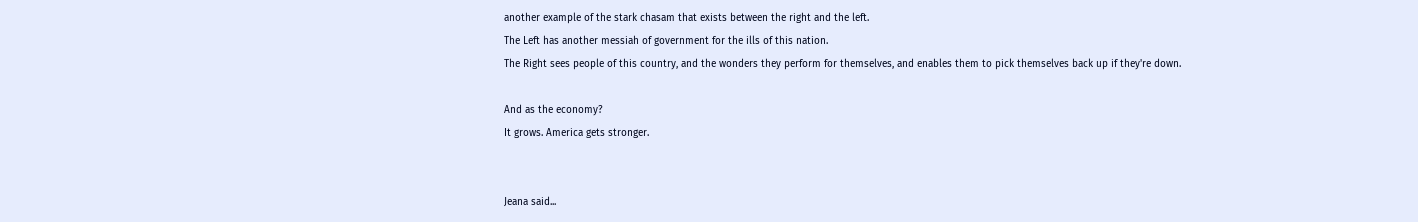another example of the stark chasam that exists between the right and the left.
The Left has another messiah of government for the ills of this nation.
The Right sees people of this country, and the wonders they perform for themselves, and enables them to pick themselves back up if they're down.

And as the economy?
It grows. America gets stronger.


Jeana said...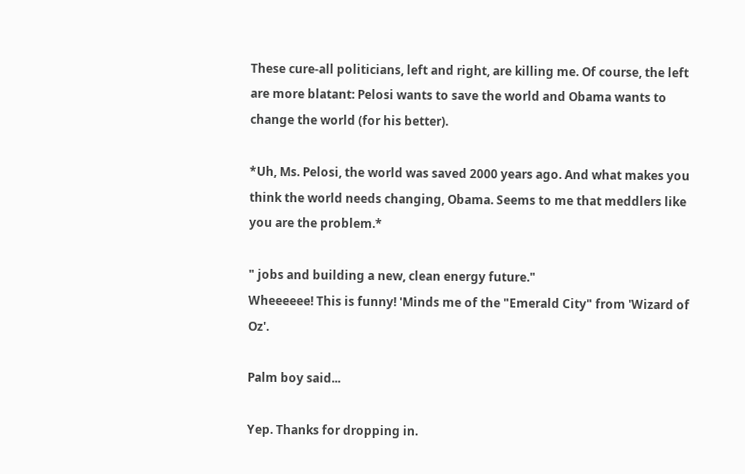These cure-all politicians, left and right, are killing me. Of course, the left are more blatant: Pelosi wants to save the world and Obama wants to change the world (for his better).

*Uh, Ms. Pelosi, the world was saved 2000 years ago. And what makes you think the world needs changing, Obama. Seems to me that meddlers like you are the problem.*

" jobs and building a new, clean energy future."
Wheeeeee! This is funny! 'Minds me of the "Emerald City" from 'Wizard of Oz'.

Palm boy said...

Yep. Thanks for dropping in.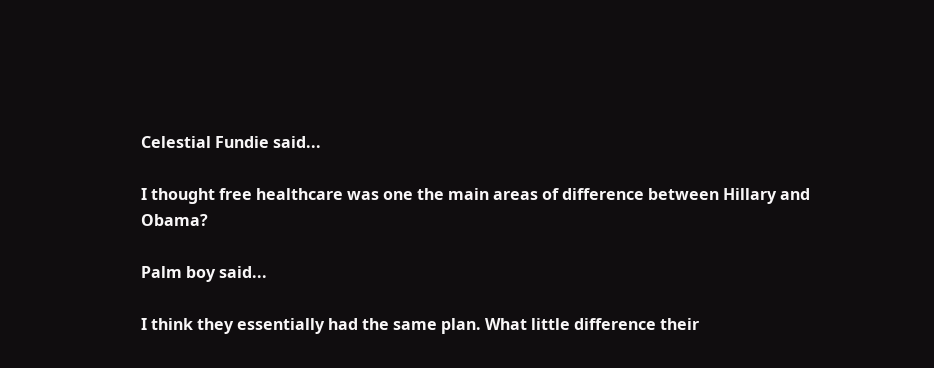Celestial Fundie said...

I thought free healthcare was one the main areas of difference between Hillary and Obama?

Palm boy said...

I think they essentially had the same plan. What little difference their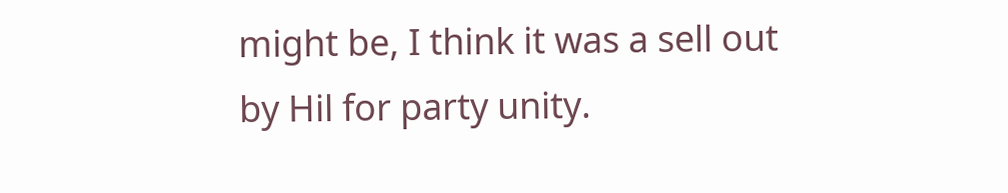might be, I think it was a sell out by Hil for party unity.